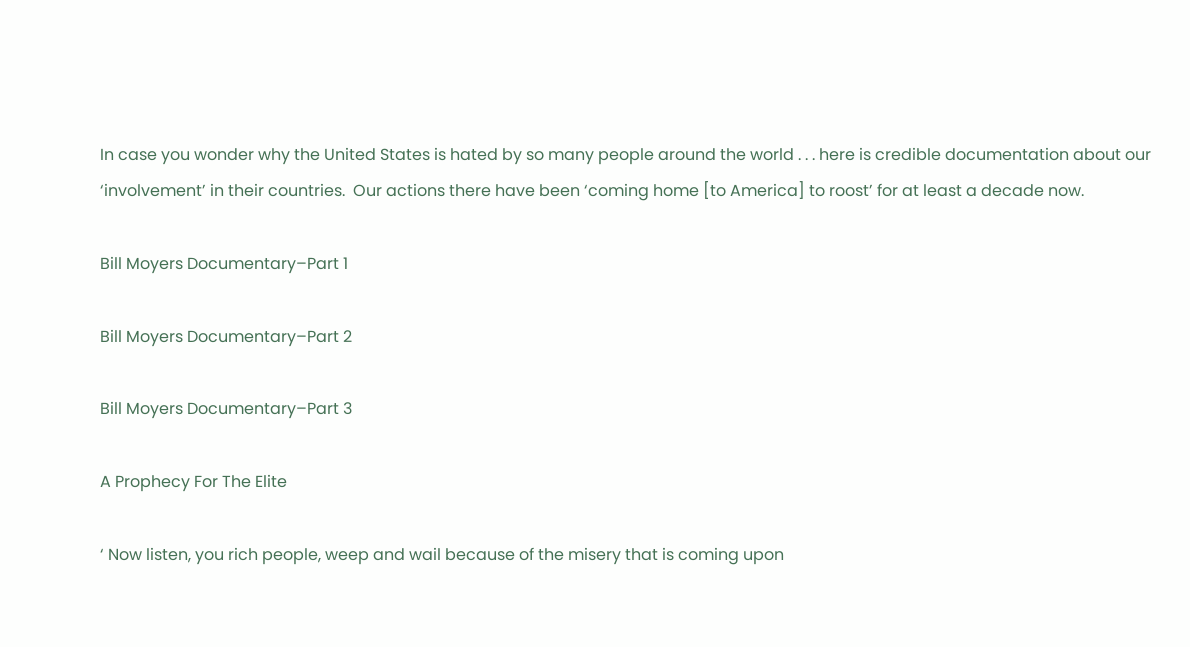In case you wonder why the United States is hated by so many people around the world . . . here is credible documentation about our ‘involvement’ in their countries.  Our actions there have been ‘coming home [to America] to roost’ for at least a decade now.

Bill Moyers Documentary–Part 1

Bill Moyers Documentary–Part 2

Bill Moyers Documentary–Part 3

A Prophecy For The Elite

‘ Now listen, you rich people, weep and wail because of the misery that is coming upon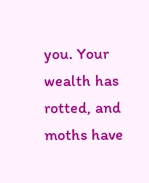you. Your wealth has rotted, and moths have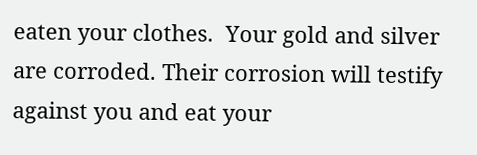eaten your clothes.  Your gold and silver are corroded. Their corrosion will testify against you and eat your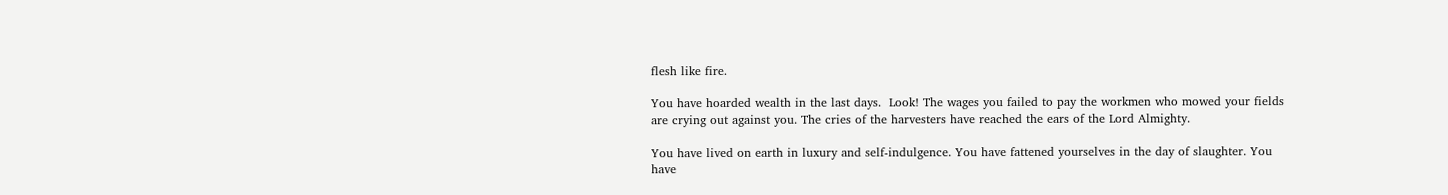flesh like fire.

You have hoarded wealth in the last days.  Look! The wages you failed to pay the workmen who mowed your fields are crying out against you. The cries of the harvesters have reached the ears of the Lord Almighty.

You have lived on earth in luxury and self‑indulgence. You have fattened yourselves in the day of slaughter. You have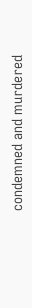condemned and murdered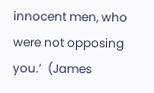innocent men, who were not opposing you.’  (James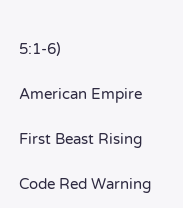5:1-6)

American Empire

First Beast Rising

Code Red Warning